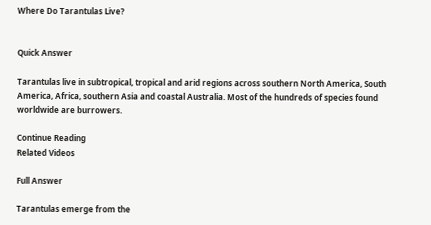Where Do Tarantulas Live?


Quick Answer

Tarantulas live in subtropical, tropical and arid regions across southern North America, South America, Africa, southern Asia and coastal Australia. Most of the hundreds of species found worldwide are burrowers.

Continue Reading
Related Videos

Full Answer

Tarantulas emerge from the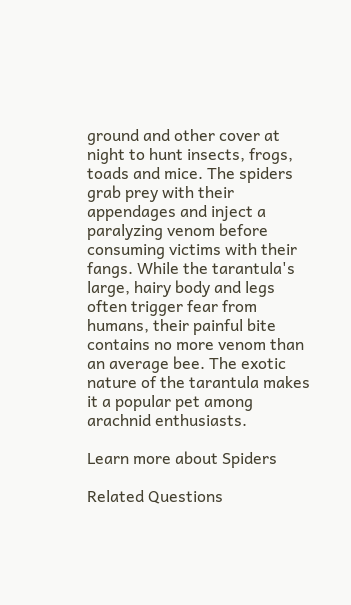ground and other cover at night to hunt insects, frogs, toads and mice. The spiders grab prey with their appendages and inject a paralyzing venom before consuming victims with their fangs. While the tarantula's large, hairy body and legs often trigger fear from humans, their painful bite contains no more venom than an average bee. The exotic nature of the tarantula makes it a popular pet among arachnid enthusiasts.

Learn more about Spiders

Related Questions